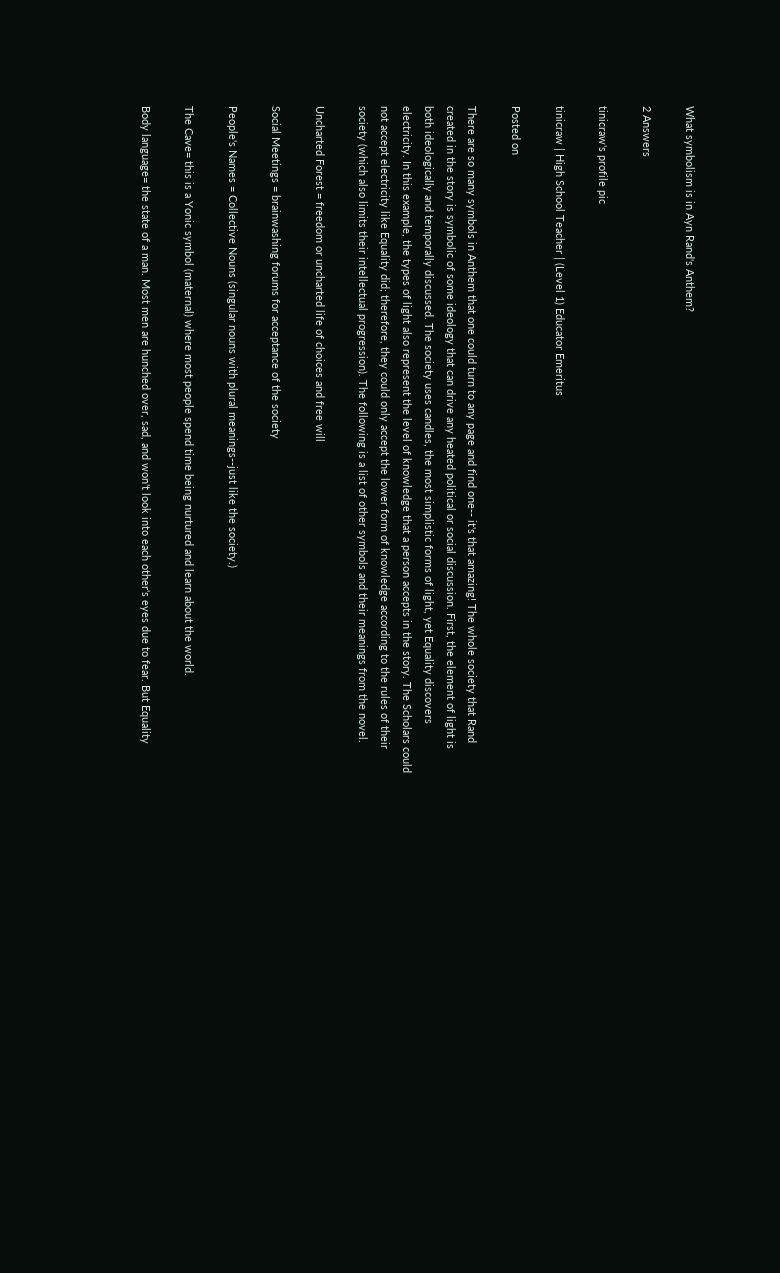What symbolism is in Ayn Rand's Anthem?

2 Answers

tinicraw's profile pic

tinicraw | High School Teacher | (Level 1) Educator Emeritus

Posted on

There are so many symbols in Anthem that one could turn to any page and find one-- it's that amazing! The whole society that Rand created in the story is symbolic of some ideology that can drive any heated political or social discussion. First, the element of light is both ideologically and temporally discussed. The society uses candles, the most simplistic forms of light, yet Equality discovers electricity. In this example, the types of light also represent the level of knowledge that a person accepts in the story. The Scholars could not accept electricity like Equality did; therefore, they could only accept the lower form of knowledge according to the rules of their society (which also limits their intellectual progression). The following is a list of other symbols and their meanings from the novel.

Uncharted Forest = freedom or uncharted life of choices and free will

Social Meetings = brainwashing forums for acceptance of the society

People's Names = Collective Nouns (singular nouns with plural meanings--just like the society.)

The Cave= this is a Yonic symbol (maternal) where most people spend time being nurtured and learn about the world.

Body language= the state of a man. Most men are hunched over, sad, and won't look into each other's eyes due to fear. But Equality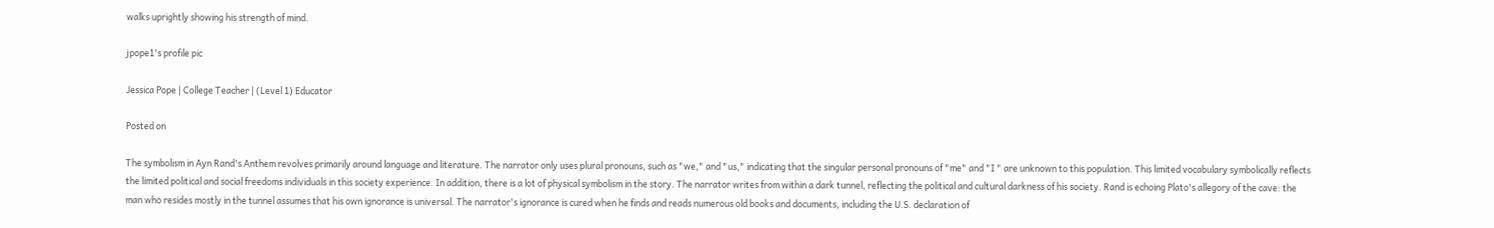walks uprightly showing his strength of mind.

jpope1's profile pic

Jessica Pope | College Teacher | (Level 1) Educator

Posted on

The symbolism in Ayn Rand's Anthem revolves primarily around language and literature. The narrator only uses plural pronouns, such as "we," and "us," indicating that the singular personal pronouns of "me" and "I " are unknown to this population. This limited vocabulary symbolically reflects the limited political and social freedoms individuals in this society experience. In addition, there is a lot of physical symbolism in the story. The narrator writes from within a dark tunnel, reflecting the political and cultural darkness of his society. Rand is echoing Plato's allegory of the cave: the man who resides mostly in the tunnel assumes that his own ignorance is universal. The narrator's ignorance is cured when he finds and reads numerous old books and documents, including the U.S. declaration of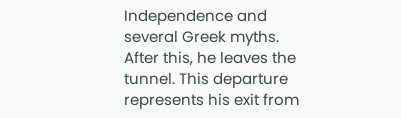Independence and several Greek myths. After this, he leaves the tunnel. This departure represents his exit from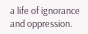a life of ignorance and oppression.